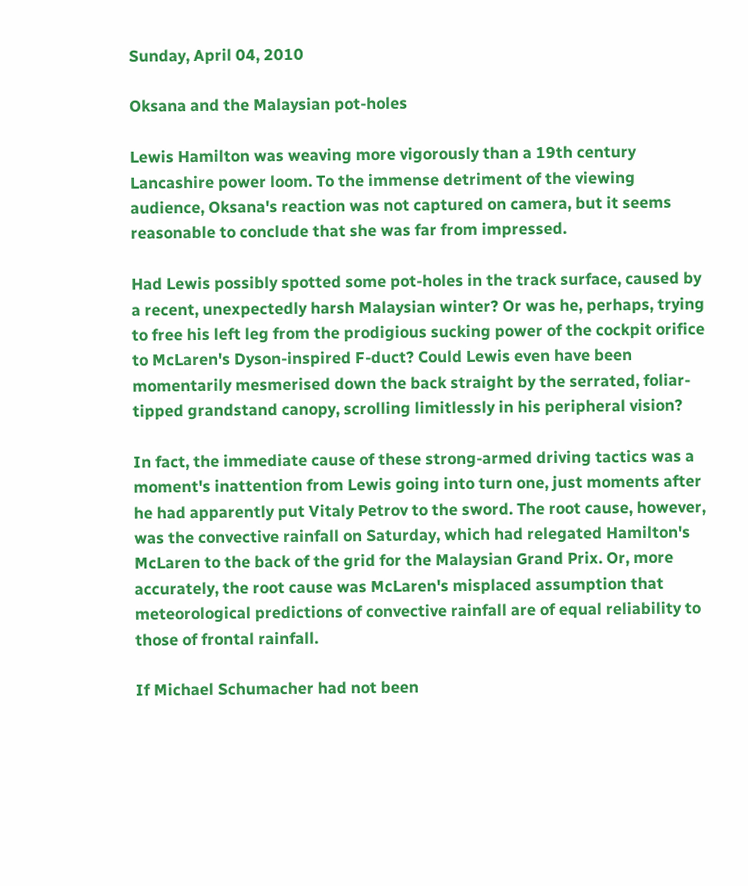Sunday, April 04, 2010

Oksana and the Malaysian pot-holes

Lewis Hamilton was weaving more vigorously than a 19th century Lancashire power loom. To the immense detriment of the viewing audience, Oksana's reaction was not captured on camera, but it seems reasonable to conclude that she was far from impressed.

Had Lewis possibly spotted some pot-holes in the track surface, caused by a recent, unexpectedly harsh Malaysian winter? Or was he, perhaps, trying to free his left leg from the prodigious sucking power of the cockpit orifice to McLaren's Dyson-inspired F-duct? Could Lewis even have been momentarily mesmerised down the back straight by the serrated, foliar-tipped grandstand canopy, scrolling limitlessly in his peripheral vision?

In fact, the immediate cause of these strong-armed driving tactics was a moment's inattention from Lewis going into turn one, just moments after he had apparently put Vitaly Petrov to the sword. The root cause, however, was the convective rainfall on Saturday, which had relegated Hamilton's McLaren to the back of the grid for the Malaysian Grand Prix. Or, more accurately, the root cause was McLaren's misplaced assumption that meteorological predictions of convective rainfall are of equal reliability to those of frontal rainfall.

If Michael Schumacher had not been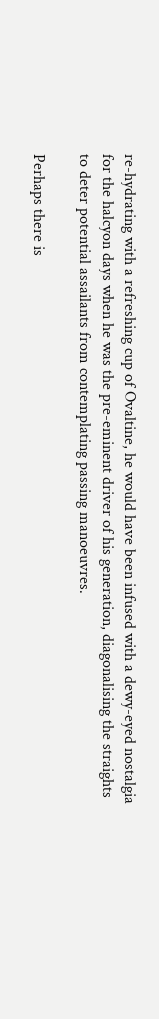re-hydrating with a refreshing cup of Ovaltine, he would have been infused with a dewy-eyed nostalgia for the halcyon days when he was the pre-eminent driver of his generation, diagonalising the straights to deter potential assailants from contemplating passing manoeuvres.

Perhaps there is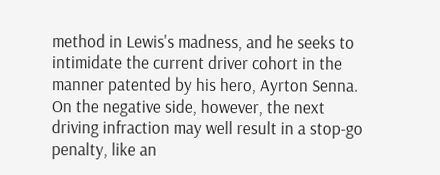method in Lewis's madness, and he seeks to intimidate the current driver cohort in the manner patented by his hero, Ayrton Senna. On the negative side, however, the next driving infraction may well result in a stop-go penalty, like an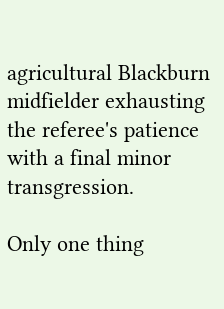agricultural Blackburn midfielder exhausting the referee's patience with a final minor transgression.

Only one thing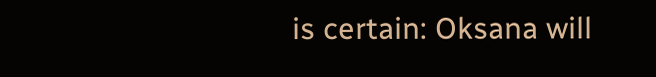is certain: Oksana will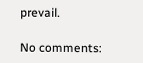prevail.

No comments: